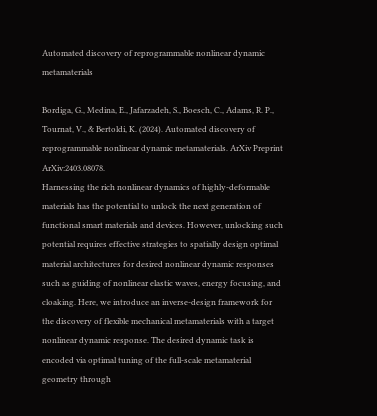Automated discovery of reprogrammable nonlinear dynamic metamaterials

Bordiga, G., Medina, E., Jafarzadeh, S., Boesch, C., Adams, R. P., Tournat, V., & Bertoldi, K. (2024). Automated discovery of reprogrammable nonlinear dynamic metamaterials. ArXiv Preprint ArXiv:2403.08078.
Harnessing the rich nonlinear dynamics of highly-deformable materials has the potential to unlock the next generation of functional smart materials and devices. However, unlocking such potential requires effective strategies to spatially design optimal material architectures for desired nonlinear dynamic responses such as guiding of nonlinear elastic waves, energy focusing, and cloaking. Here, we introduce an inverse-design framework for the discovery of flexible mechanical metamaterials with a target nonlinear dynamic response. The desired dynamic task is encoded via optimal tuning of the full-scale metamaterial geometry through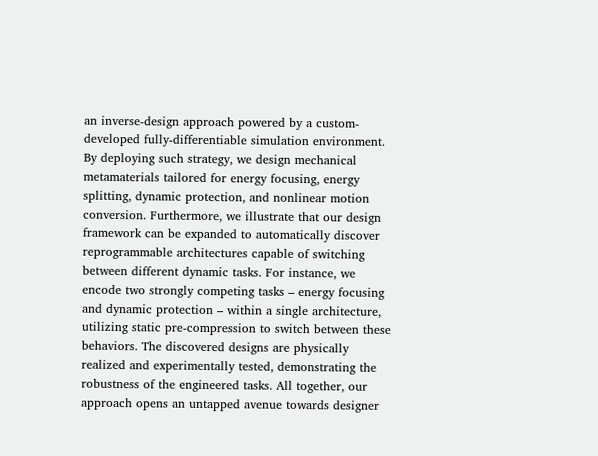an inverse-design approach powered by a custom-developed fully-differentiable simulation environment. By deploying such strategy, we design mechanical metamaterials tailored for energy focusing, energy splitting, dynamic protection, and nonlinear motion conversion. Furthermore, we illustrate that our design framework can be expanded to automatically discover reprogrammable architectures capable of switching between different dynamic tasks. For instance, we encode two strongly competing tasks – energy focusing and dynamic protection – within a single architecture, utilizing static pre-compression to switch between these behaviors. The discovered designs are physically realized and experimentally tested, demonstrating the robustness of the engineered tasks. All together, our approach opens an untapped avenue towards designer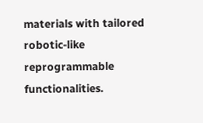materials with tailored robotic-like reprogrammable functionalities.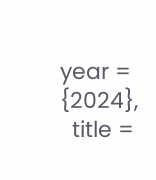year = {2024},
  title =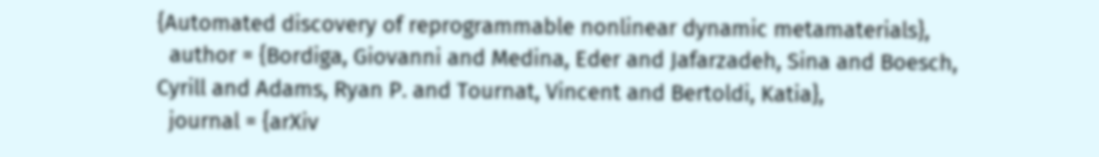{Automated discovery of reprogrammable nonlinear dynamic metamaterials},
  author = {Bordiga, Giovanni and Medina, Eder and Jafarzadeh, Sina and Boesch, Cyrill and Adams, Ryan P. and Tournat, Vincent and Bertoldi, Katia},
  journal = {arXiv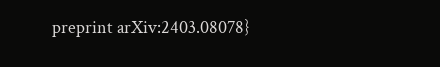preprint arXiv:2403.08078}